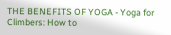THE BENEFITS OF YOGA - Yoga for Climbers: How to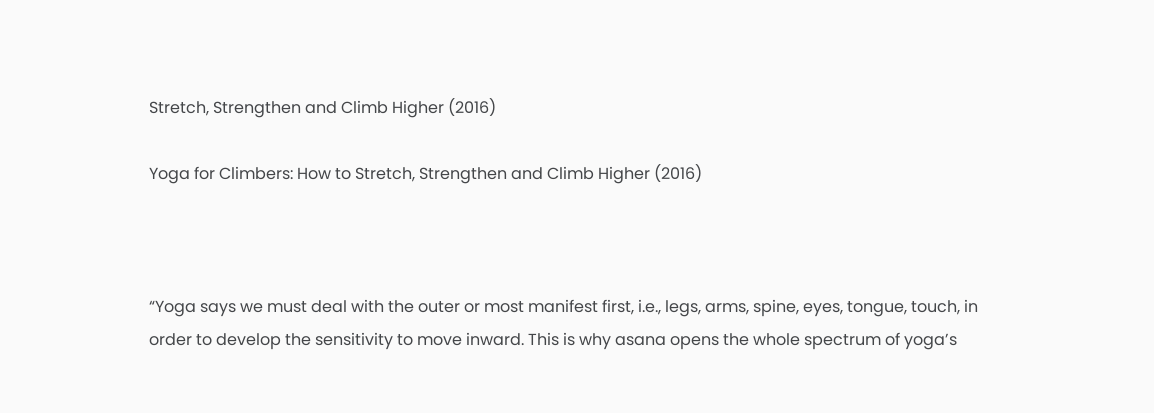Stretch, Strengthen and Climb Higher (2016)

Yoga for Climbers: How to Stretch, Strengthen and Climb Higher (2016)



“Yoga says we must deal with the outer or most manifest first, i.e., legs, arms, spine, eyes, tongue, touch, in order to develop the sensitivity to move inward. This is why asana opens the whole spectrum of yoga’s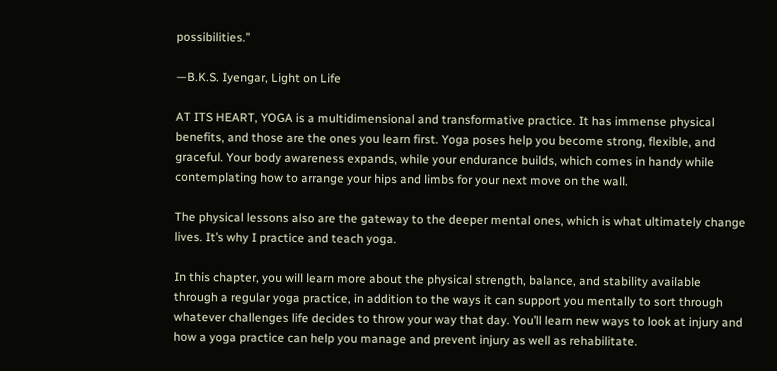possibilities.”

—B.K.S. Iyengar, Light on Life

AT ITS HEART, YOGA is a multidimensional and transformative practice. It has immense physical benefits, and those are the ones you learn first. Yoga poses help you become strong, flexible, and graceful. Your body awareness expands, while your endurance builds, which comes in handy while contemplating how to arrange your hips and limbs for your next move on the wall.

The physical lessons also are the gateway to the deeper mental ones, which is what ultimately change lives. It’s why I practice and teach yoga.

In this chapter, you will learn more about the physical strength, balance, and stability available through a regular yoga practice, in addition to the ways it can support you mentally to sort through whatever challenges life decides to throw your way that day. You’ll learn new ways to look at injury and how a yoga practice can help you manage and prevent injury as well as rehabilitate.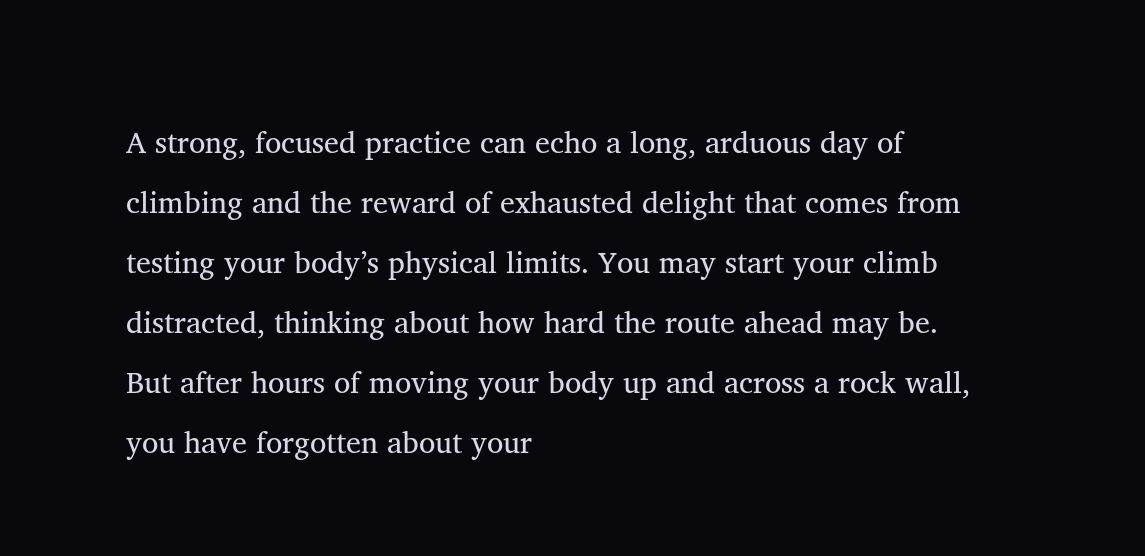A strong, focused practice can echo a long, arduous day of climbing and the reward of exhausted delight that comes from testing your body’s physical limits. You may start your climb distracted, thinking about how hard the route ahead may be. But after hours of moving your body up and across a rock wall, you have forgotten about your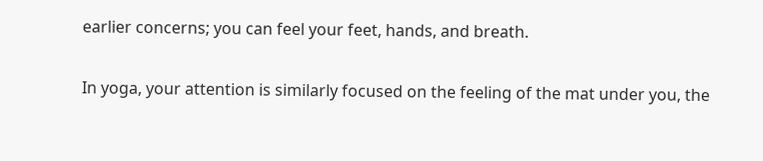earlier concerns; you can feel your feet, hands, and breath.

In yoga, your attention is similarly focused on the feeling of the mat under you, the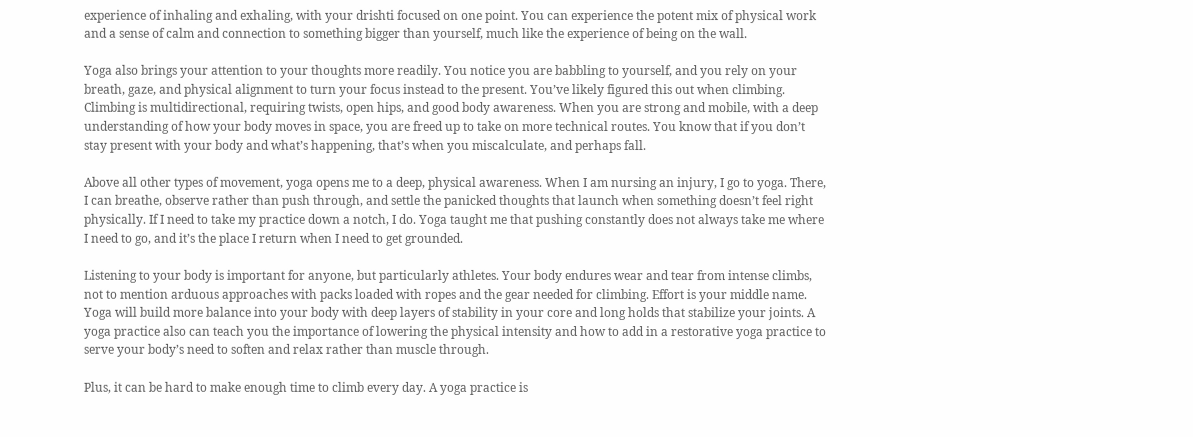experience of inhaling and exhaling, with your drishti focused on one point. You can experience the potent mix of physical work and a sense of calm and connection to something bigger than yourself, much like the experience of being on the wall.

Yoga also brings your attention to your thoughts more readily. You notice you are babbling to yourself, and you rely on your breath, gaze, and physical alignment to turn your focus instead to the present. You’ve likely figured this out when climbing. Climbing is multidirectional, requiring twists, open hips, and good body awareness. When you are strong and mobile, with a deep understanding of how your body moves in space, you are freed up to take on more technical routes. You know that if you don’t stay present with your body and what’s happening, that’s when you miscalculate, and perhaps fall.

Above all other types of movement, yoga opens me to a deep, physical awareness. When I am nursing an injury, I go to yoga. There, I can breathe, observe rather than push through, and settle the panicked thoughts that launch when something doesn’t feel right physically. If I need to take my practice down a notch, I do. Yoga taught me that pushing constantly does not always take me where I need to go, and it’s the place I return when I need to get grounded.

Listening to your body is important for anyone, but particularly athletes. Your body endures wear and tear from intense climbs, not to mention arduous approaches with packs loaded with ropes and the gear needed for climbing. Effort is your middle name. Yoga will build more balance into your body with deep layers of stability in your core and long holds that stabilize your joints. A yoga practice also can teach you the importance of lowering the physical intensity and how to add in a restorative yoga practice to serve your body’s need to soften and relax rather than muscle through.

Plus, it can be hard to make enough time to climb every day. A yoga practice is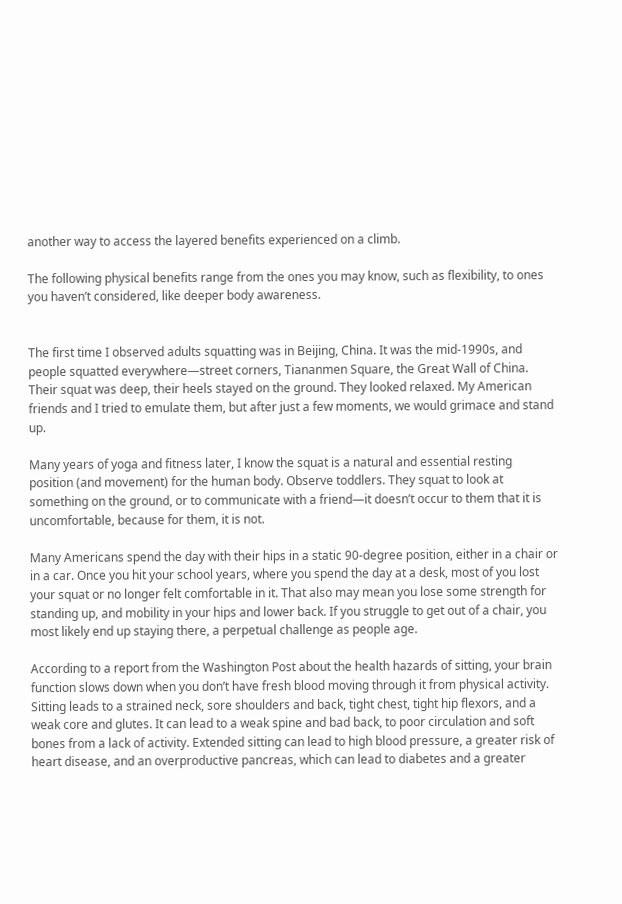another way to access the layered benefits experienced on a climb.

The following physical benefits range from the ones you may know, such as flexibility, to ones you haven’t considered, like deeper body awareness.


The first time I observed adults squatting was in Beijing, China. It was the mid-1990s, and people squatted everywhere—street corners, Tiananmen Square, the Great Wall of China. Their squat was deep, their heels stayed on the ground. They looked relaxed. My American friends and I tried to emulate them, but after just a few moments, we would grimace and stand up.

Many years of yoga and fitness later, I know the squat is a natural and essential resting position (and movement) for the human body. Observe toddlers. They squat to look at something on the ground, or to communicate with a friend—it doesn’t occur to them that it is uncomfortable, because for them, it is not.

Many Americans spend the day with their hips in a static 90-degree position, either in a chair or in a car. Once you hit your school years, where you spend the day at a desk, most of you lost your squat or no longer felt comfortable in it. That also may mean you lose some strength for standing up, and mobility in your hips and lower back. If you struggle to get out of a chair, you most likely end up staying there, a perpetual challenge as people age.

According to a report from the Washington Post about the health hazards of sitting, your brain function slows down when you don’t have fresh blood moving through it from physical activity. Sitting leads to a strained neck, sore shoulders and back, tight chest, tight hip flexors, and a weak core and glutes. It can lead to a weak spine and bad back, to poor circulation and soft bones from a lack of activity. Extended sitting can lead to high blood pressure, a greater risk of heart disease, and an overproductive pancreas, which can lead to diabetes and a greater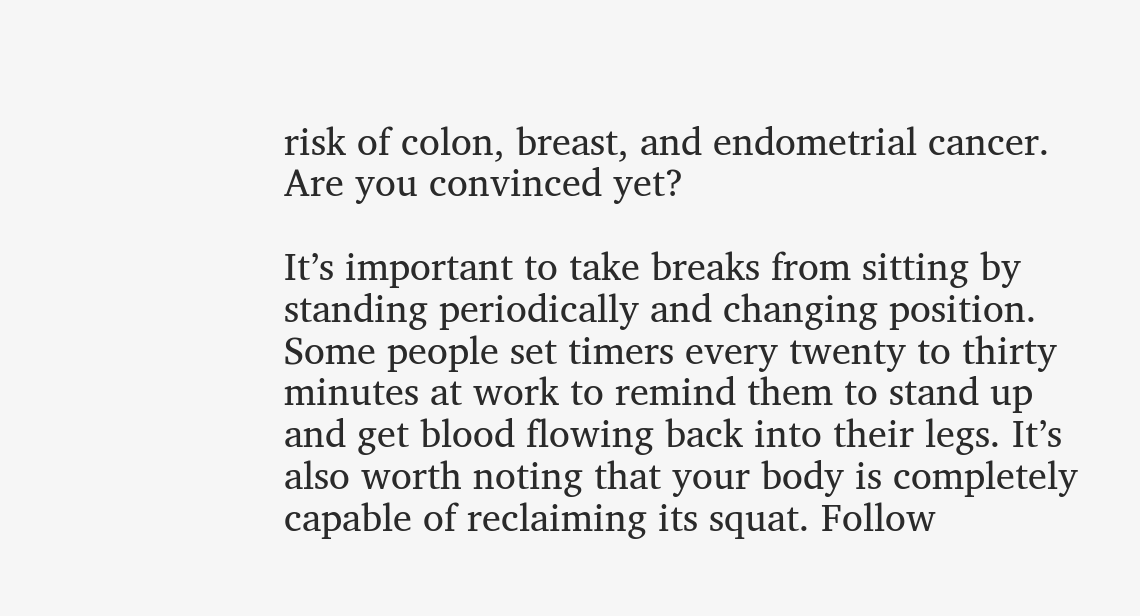risk of colon, breast, and endometrial cancer. Are you convinced yet?

It’s important to take breaks from sitting by standing periodically and changing position. Some people set timers every twenty to thirty minutes at work to remind them to stand up and get blood flowing back into their legs. It’s also worth noting that your body is completely capable of reclaiming its squat. Follow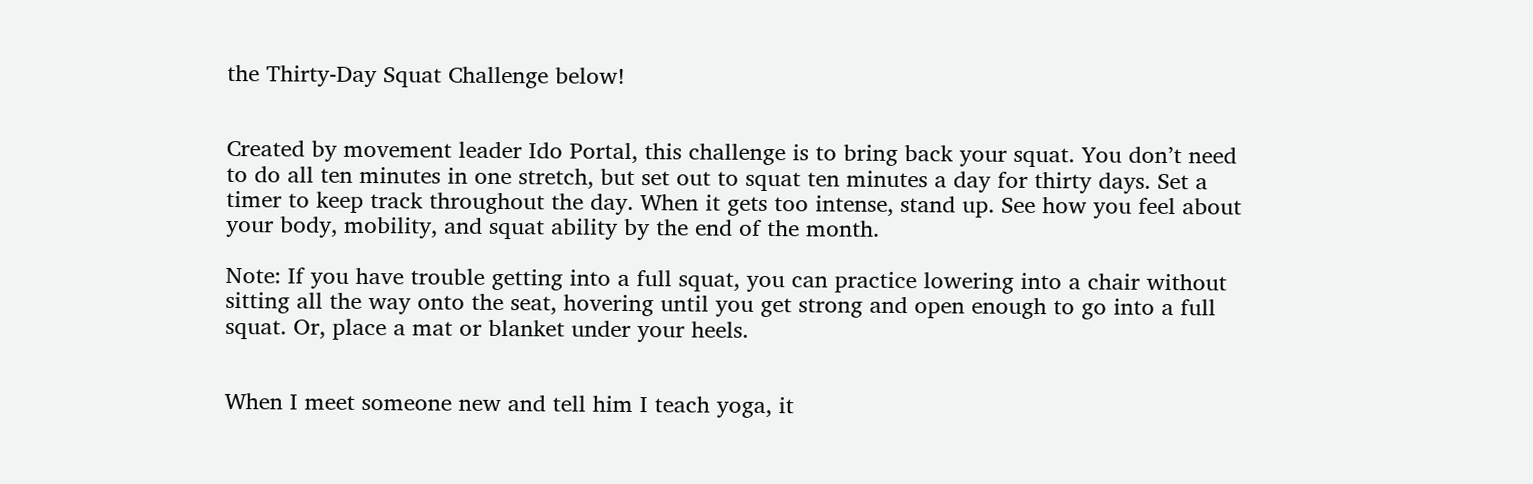the Thirty-Day Squat Challenge below!


Created by movement leader Ido Portal, this challenge is to bring back your squat. You don’t need to do all ten minutes in one stretch, but set out to squat ten minutes a day for thirty days. Set a timer to keep track throughout the day. When it gets too intense, stand up. See how you feel about your body, mobility, and squat ability by the end of the month.

Note: If you have trouble getting into a full squat, you can practice lowering into a chair without sitting all the way onto the seat, hovering until you get strong and open enough to go into a full squat. Or, place a mat or blanket under your heels.


When I meet someone new and tell him I teach yoga, it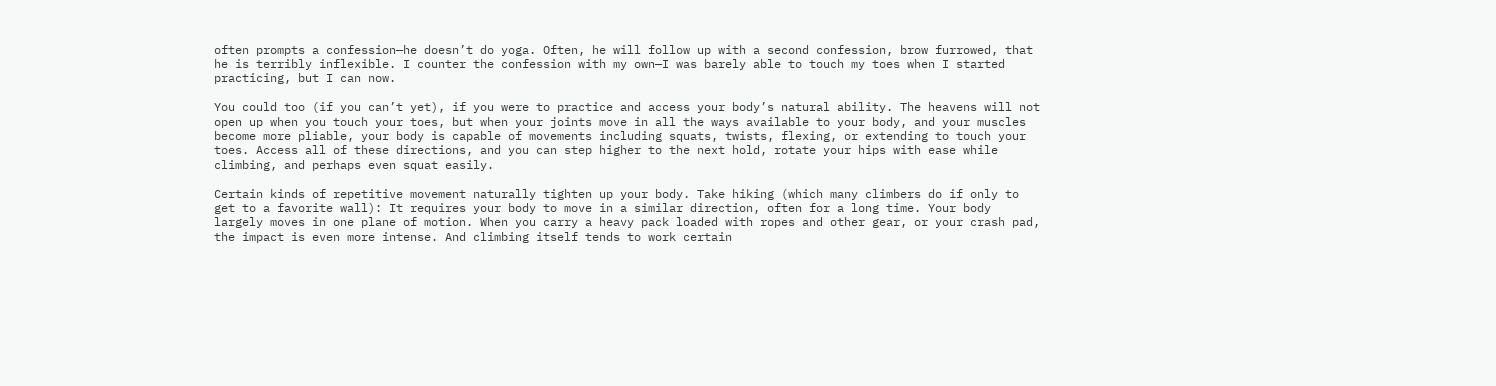often prompts a confession—he doesn’t do yoga. Often, he will follow up with a second confession, brow furrowed, that he is terribly inflexible. I counter the confession with my own—I was barely able to touch my toes when I started practicing, but I can now.

You could too (if you can’t yet), if you were to practice and access your body’s natural ability. The heavens will not open up when you touch your toes, but when your joints move in all the ways available to your body, and your muscles become more pliable, your body is capable of movements including squats, twists, flexing, or extending to touch your toes. Access all of these directions, and you can step higher to the next hold, rotate your hips with ease while climbing, and perhaps even squat easily.

Certain kinds of repetitive movement naturally tighten up your body. Take hiking (which many climbers do if only to get to a favorite wall): It requires your body to move in a similar direction, often for a long time. Your body largely moves in one plane of motion. When you carry a heavy pack loaded with ropes and other gear, or your crash pad, the impact is even more intense. And climbing itself tends to work certain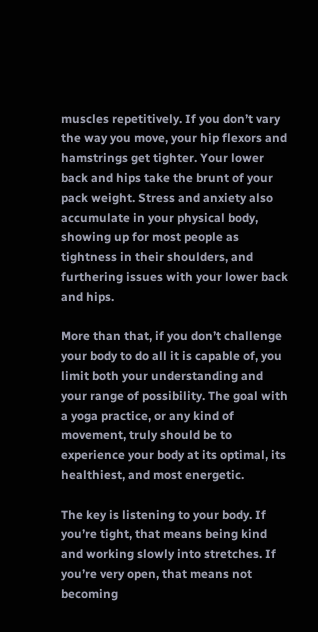muscles repetitively. If you don’t vary the way you move, your hip flexors and hamstrings get tighter. Your lower back and hips take the brunt of your pack weight. Stress and anxiety also accumulate in your physical body, showing up for most people as tightness in their shoulders, and furthering issues with your lower back and hips.

More than that, if you don’t challenge your body to do all it is capable of, you limit both your understanding and your range of possibility. The goal with a yoga practice, or any kind of movement, truly should be to experience your body at its optimal, its healthiest, and most energetic.

The key is listening to your body. If you’re tight, that means being kind and working slowly into stretches. If you’re very open, that means not becoming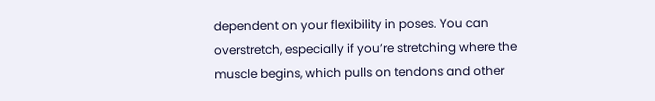dependent on your flexibility in poses. You can overstretch, especially if you’re stretching where the muscle begins, which pulls on tendons and other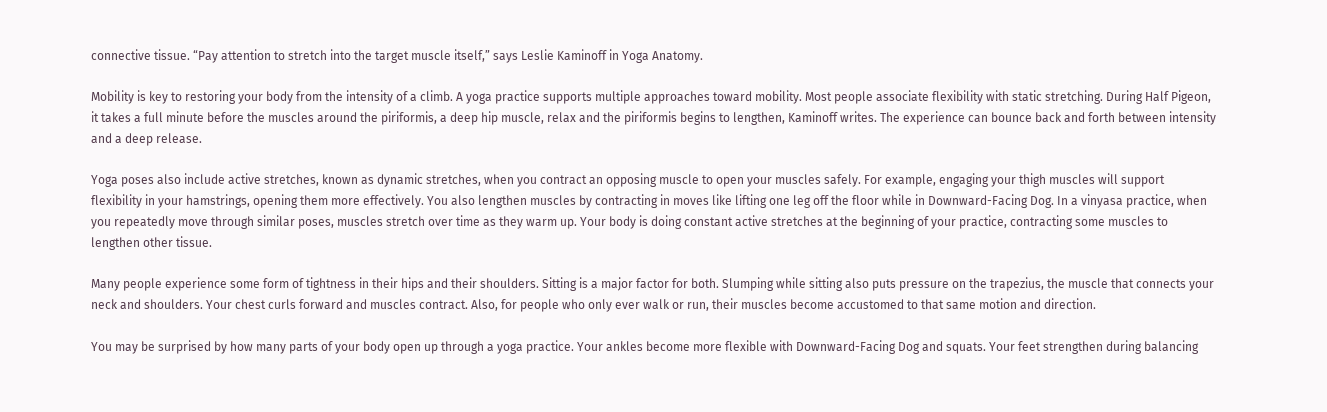connective tissue. “Pay attention to stretch into the target muscle itself,” says Leslie Kaminoff in Yoga Anatomy.

Mobility is key to restoring your body from the intensity of a climb. A yoga practice supports multiple approaches toward mobility. Most people associate flexibility with static stretching. During Half Pigeon, it takes a full minute before the muscles around the piriformis, a deep hip muscle, relax and the piriformis begins to lengthen, Kaminoff writes. The experience can bounce back and forth between intensity and a deep release.

Yoga poses also include active stretches, known as dynamic stretches, when you contract an opposing muscle to open your muscles safely. For example, engaging your thigh muscles will support flexibility in your hamstrings, opening them more effectively. You also lengthen muscles by contracting in moves like lifting one leg off the floor while in Downward-Facing Dog. In a vinyasa practice, when you repeatedly move through similar poses, muscles stretch over time as they warm up. Your body is doing constant active stretches at the beginning of your practice, contracting some muscles to lengthen other tissue.

Many people experience some form of tightness in their hips and their shoulders. Sitting is a major factor for both. Slumping while sitting also puts pressure on the trapezius, the muscle that connects your neck and shoulders. Your chest curls forward and muscles contract. Also, for people who only ever walk or run, their muscles become accustomed to that same motion and direction.

You may be surprised by how many parts of your body open up through a yoga practice. Your ankles become more flexible with Downward-Facing Dog and squats. Your feet strengthen during balancing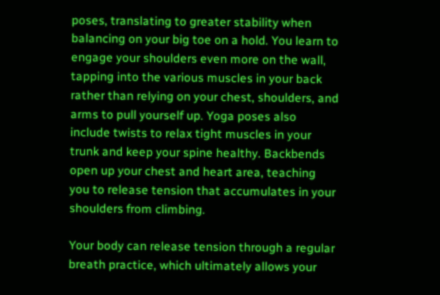poses, translating to greater stability when balancing on your big toe on a hold. You learn to engage your shoulders even more on the wall, tapping into the various muscles in your back rather than relying on your chest, shoulders, and arms to pull yourself up. Yoga poses also include twists to relax tight muscles in your trunk and keep your spine healthy. Backbends open up your chest and heart area, teaching you to release tension that accumulates in your shoulders from climbing.

Your body can release tension through a regular breath practice, which ultimately allows your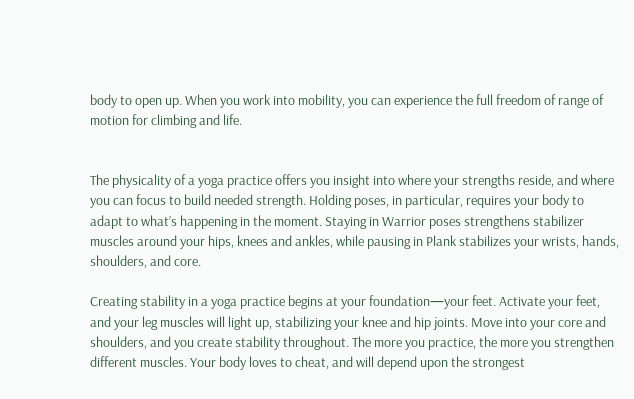body to open up. When you work into mobility, you can experience the full freedom of range of motion for climbing and life.


The physicality of a yoga practice offers you insight into where your strengths reside, and where you can focus to build needed strength. Holding poses, in particular, requires your body to adapt to what’s happening in the moment. Staying in Warrior poses strengthens stabilizer muscles around your hips, knees and ankles, while pausing in Plank stabilizes your wrists, hands, shoulders, and core.

Creating stability in a yoga practice begins at your foundation—your feet. Activate your feet, and your leg muscles will light up, stabilizing your knee and hip joints. Move into your core and shoulders, and you create stability throughout. The more you practice, the more you strengthen different muscles. Your body loves to cheat, and will depend upon the strongest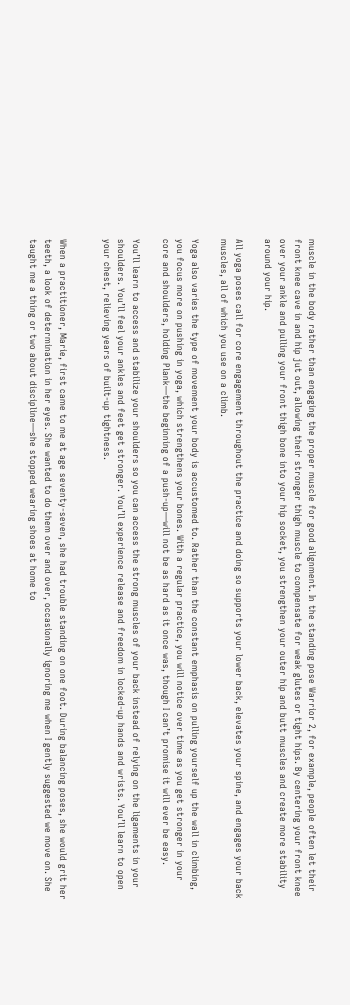muscle in the body rather than engaging the proper muscle for good alignment. In the standing pose Warrior 2, for example, people often let their front knee cave in and hip jut out, allowing their stronger thigh muscle to compensate for weak glutes or tight hips. By centering your front knee over your ankle and pulling your front thigh bone into your hip socket, you strengthen your outer hip and butt muscles and create more stability around your hip.

All yoga poses call for core engagement throughout the practice and doing so supports your lower back, elevates your spine, and engages your back muscles, all of which you use on a climb.

Yoga also varies the type of movement your body is accustomed to. Rather than the constant emphasis on pulling yourself up the wall in climbing, you focus more on pushing in yoga, which strengthens your bones. With a regular practice, you will notice over time as you get stronger in your core and shoulders, holding Plank—the beginning of a push-up—will not be as hard as it once was, though I can’t promise it will ever be easy.

You’ll learn to access and stabilize your shoulders so you can access the strong muscles of your back instead of relying on the ligaments in your shoulders. You’ll feel your ankles and feet get stronger. You’ll experience release and freedom in locked-up hands and wrists. You’ll learn to open your chest, relieving years of built-up tightness.


When a practitioner, Marie, first came to me at age seventy-seven, she had trouble standing on one foot. During balancing poses, she would grit her teeth, a look of determination in her eyes. She wanted to do them over and over, occasionally ignoring me when I gently suggested we move on. She taught me a thing or two about discipline—she stopped wearing shoes at home to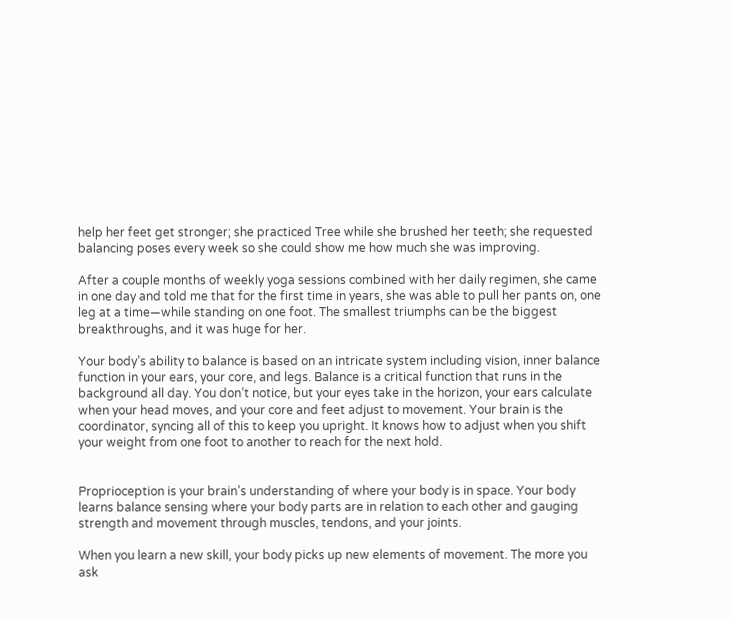help her feet get stronger; she practiced Tree while she brushed her teeth; she requested balancing poses every week so she could show me how much she was improving.

After a couple months of weekly yoga sessions combined with her daily regimen, she came in one day and told me that for the first time in years, she was able to pull her pants on, one leg at a time—while standing on one foot. The smallest triumphs can be the biggest breakthroughs, and it was huge for her.

Your body’s ability to balance is based on an intricate system including vision, inner balance function in your ears, your core, and legs. Balance is a critical function that runs in the background all day. You don’t notice, but your eyes take in the horizon, your ears calculate when your head moves, and your core and feet adjust to movement. Your brain is the coordinator, syncing all of this to keep you upright. It knows how to adjust when you shift your weight from one foot to another to reach for the next hold.


Proprioception is your brain’s understanding of where your body is in space. Your body learns balance sensing where your body parts are in relation to each other and gauging strength and movement through muscles, tendons, and your joints.

When you learn a new skill, your body picks up new elements of movement. The more you ask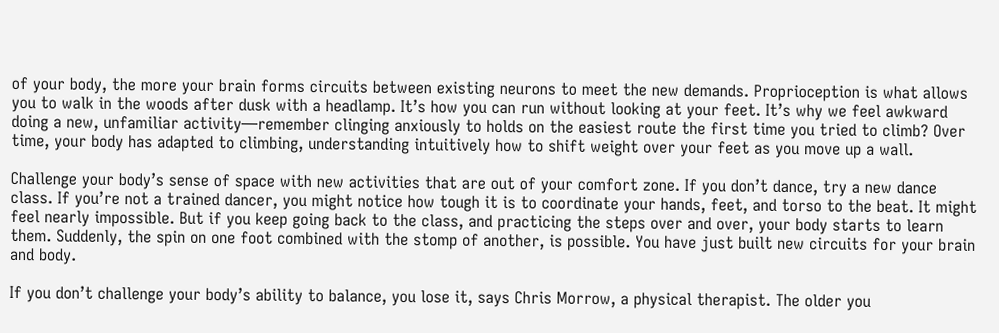of your body, the more your brain forms circuits between existing neurons to meet the new demands. Proprioception is what allows you to walk in the woods after dusk with a headlamp. It’s how you can run without looking at your feet. It’s why we feel awkward doing a new, unfamiliar activity—remember clinging anxiously to holds on the easiest route the first time you tried to climb? Over time, your body has adapted to climbing, understanding intuitively how to shift weight over your feet as you move up a wall.

Challenge your body’s sense of space with new activities that are out of your comfort zone. If you don’t dance, try a new dance class. If you’re not a trained dancer, you might notice how tough it is to coordinate your hands, feet, and torso to the beat. It might feel nearly impossible. But if you keep going back to the class, and practicing the steps over and over, your body starts to learn them. Suddenly, the spin on one foot combined with the stomp of another, is possible. You have just built new circuits for your brain and body.

If you don’t challenge your body’s ability to balance, you lose it, says Chris Morrow, a physical therapist. The older you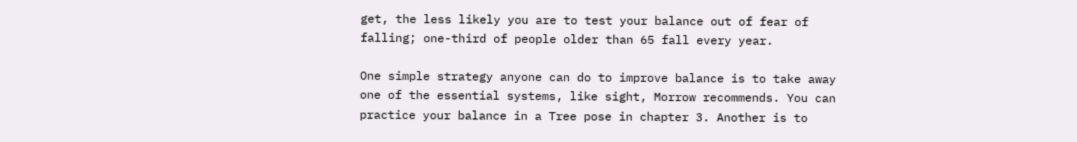get, the less likely you are to test your balance out of fear of falling; one-third of people older than 65 fall every year.

One simple strategy anyone can do to improve balance is to take away one of the essential systems, like sight, Morrow recommends. You can practice your balance in a Tree pose in chapter 3. Another is to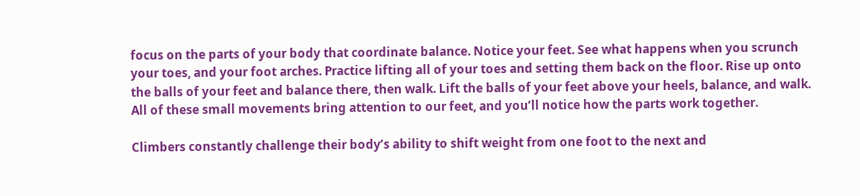focus on the parts of your body that coordinate balance. Notice your feet. See what happens when you scrunch your toes, and your foot arches. Practice lifting all of your toes and setting them back on the floor. Rise up onto the balls of your feet and balance there, then walk. Lift the balls of your feet above your heels, balance, and walk. All of these small movements bring attention to our feet, and you’ll notice how the parts work together.

Climbers constantly challenge their body’s ability to shift weight from one foot to the next and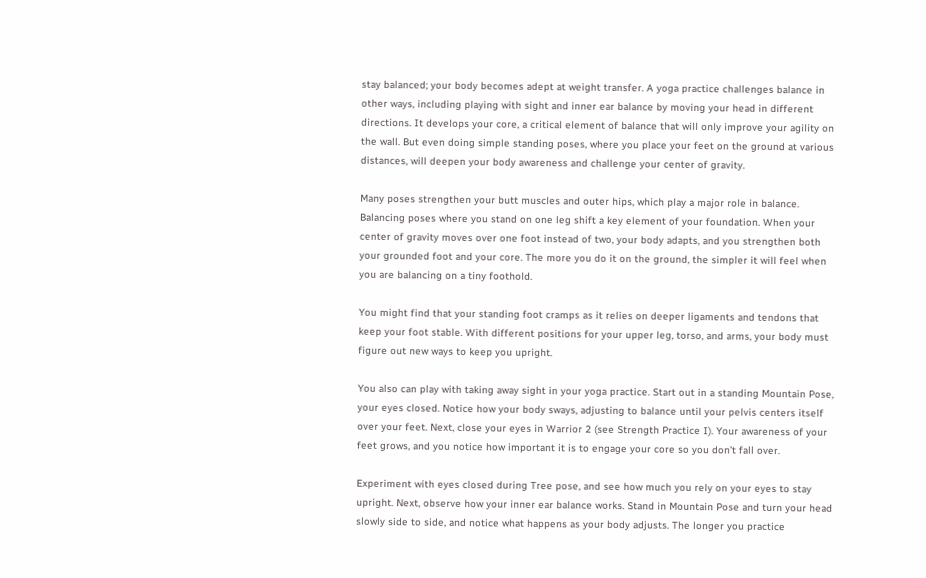stay balanced; your body becomes adept at weight transfer. A yoga practice challenges balance in other ways, including playing with sight and inner ear balance by moving your head in different directions. It develops your core, a critical element of balance that will only improve your agility on the wall. But even doing simple standing poses, where you place your feet on the ground at various distances, will deepen your body awareness and challenge your center of gravity.

Many poses strengthen your butt muscles and outer hips, which play a major role in balance. Balancing poses where you stand on one leg shift a key element of your foundation. When your center of gravity moves over one foot instead of two, your body adapts, and you strengthen both your grounded foot and your core. The more you do it on the ground, the simpler it will feel when you are balancing on a tiny foothold.

You might find that your standing foot cramps as it relies on deeper ligaments and tendons that keep your foot stable. With different positions for your upper leg, torso, and arms, your body must figure out new ways to keep you upright.

You also can play with taking away sight in your yoga practice. Start out in a standing Mountain Pose, your eyes closed. Notice how your body sways, adjusting to balance until your pelvis centers itself over your feet. Next, close your eyes in Warrior 2 (see Strength Practice I). Your awareness of your feet grows, and you notice how important it is to engage your core so you don’t fall over.

Experiment with eyes closed during Tree pose, and see how much you rely on your eyes to stay upright. Next, observe how your inner ear balance works. Stand in Mountain Pose and turn your head slowly side to side, and notice what happens as your body adjusts. The longer you practice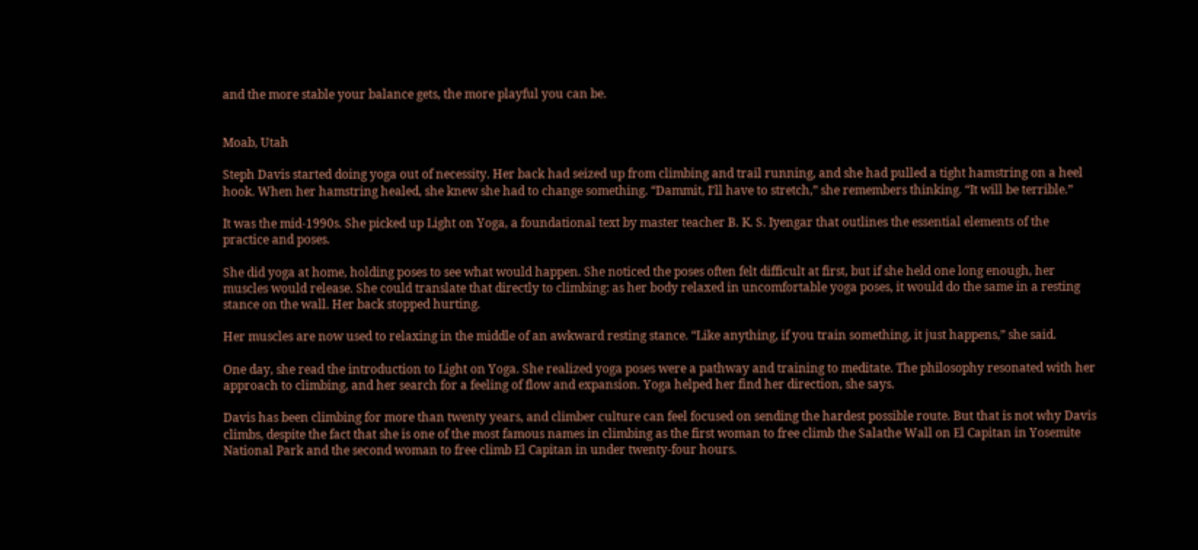and the more stable your balance gets, the more playful you can be.


Moab, Utah

Steph Davis started doing yoga out of necessity. Her back had seized up from climbing and trail running, and she had pulled a tight hamstring on a heel hook. When her hamstring healed, she knew she had to change something. “Dammit, I’ll have to stretch,” she remembers thinking. “It will be terrible.”

It was the mid-1990s. She picked up Light on Yoga, a foundational text by master teacher B. K. S. Iyengar that outlines the essential elements of the practice and poses.

She did yoga at home, holding poses to see what would happen. She noticed the poses often felt difficult at first, but if she held one long enough, her muscles would release. She could translate that directly to climbing: as her body relaxed in uncomfortable yoga poses, it would do the same in a resting stance on the wall. Her back stopped hurting.

Her muscles are now used to relaxing in the middle of an awkward resting stance. “Like anything, if you train something, it just happens,” she said.

One day, she read the introduction to Light on Yoga. She realized yoga poses were a pathway and training to meditate. The philosophy resonated with her approach to climbing, and her search for a feeling of flow and expansion. Yoga helped her find her direction, she says.

Davis has been climbing for more than twenty years, and climber culture can feel focused on sending the hardest possible route. But that is not why Davis climbs, despite the fact that she is one of the most famous names in climbing as the first woman to free climb the Salathe Wall on El Capitan in Yosemite National Park and the second woman to free climb El Capitan in under twenty-four hours.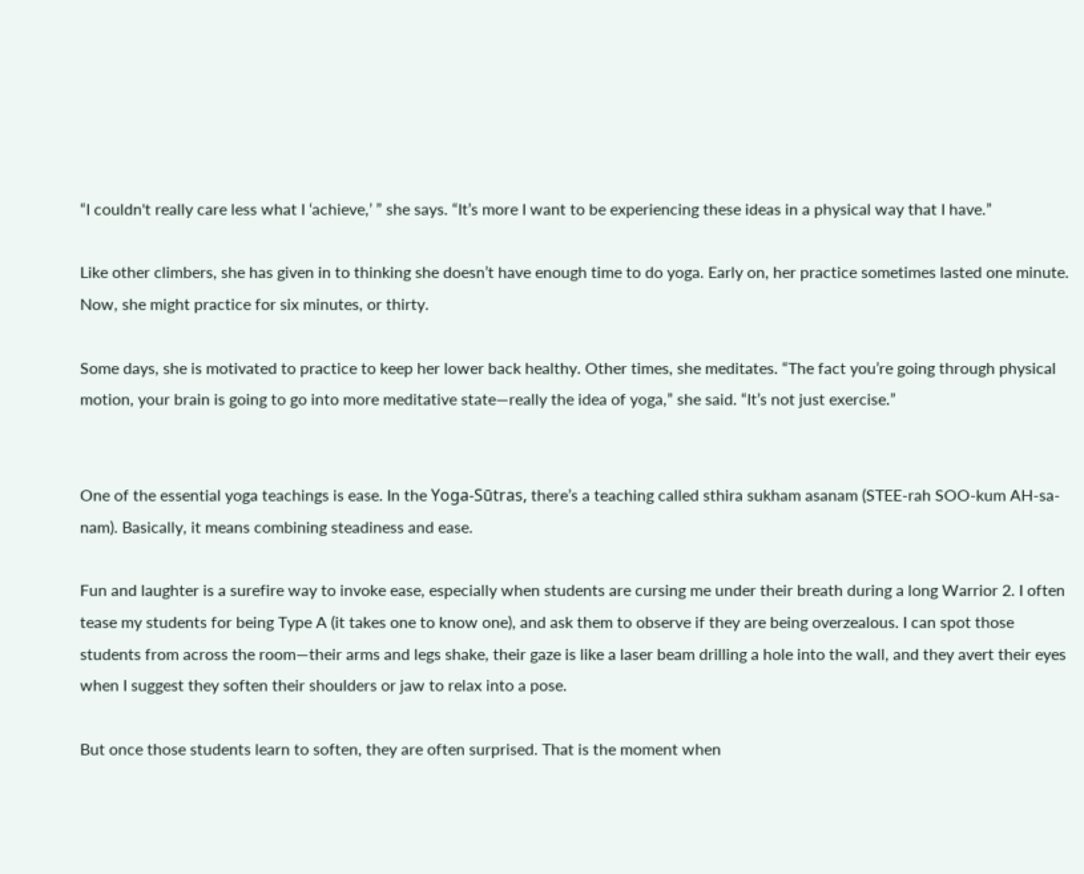“I couldn't really care less what I ‘achieve,’ ” she says. “It’s more I want to be experiencing these ideas in a physical way that I have.”

Like other climbers, she has given in to thinking she doesn’t have enough time to do yoga. Early on, her practice sometimes lasted one minute. Now, she might practice for six minutes, or thirty.

Some days, she is motivated to practice to keep her lower back healthy. Other times, she meditates. “The fact you’re going through physical motion, your brain is going to go into more meditative state—really the idea of yoga,” she said. “It’s not just exercise.”


One of the essential yoga teachings is ease. In the Yoga-Sūtras, there’s a teaching called sthira sukham asanam (STEE-rah SOO-kum AH-sa-nam). Basically, it means combining steadiness and ease.

Fun and laughter is a surefire way to invoke ease, especially when students are cursing me under their breath during a long Warrior 2. I often tease my students for being Type A (it takes one to know one), and ask them to observe if they are being overzealous. I can spot those students from across the room—their arms and legs shake, their gaze is like a laser beam drilling a hole into the wall, and they avert their eyes when I suggest they soften their shoulders or jaw to relax into a pose.

But once those students learn to soften, they are often surprised. That is the moment when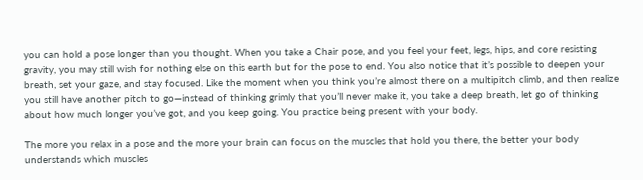you can hold a pose longer than you thought. When you take a Chair pose, and you feel your feet, legs, hips, and core resisting gravity, you may still wish for nothing else on this earth but for the pose to end. You also notice that it’s possible to deepen your breath, set your gaze, and stay focused. Like the moment when you think you’re almost there on a multipitch climb, and then realize you still have another pitch to go—instead of thinking grimly that you’ll never make it, you take a deep breath, let go of thinking about how much longer you’ve got, and you keep going. You practice being present with your body.

The more you relax in a pose and the more your brain can focus on the muscles that hold you there, the better your body understands which muscles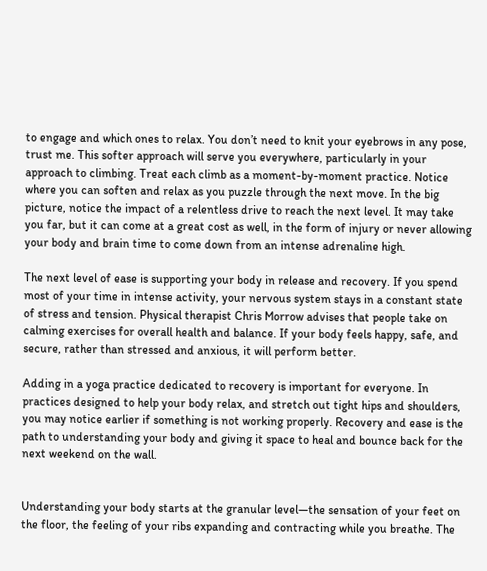to engage and which ones to relax. You don’t need to knit your eyebrows in any pose, trust me. This softer approach will serve you everywhere, particularly in your approach to climbing. Treat each climb as a moment-by-moment practice. Notice where you can soften and relax as you puzzle through the next move. In the big picture, notice the impact of a relentless drive to reach the next level. It may take you far, but it can come at a great cost as well, in the form of injury or never allowing your body and brain time to come down from an intense adrenaline high.

The next level of ease is supporting your body in release and recovery. If you spend most of your time in intense activity, your nervous system stays in a constant state of stress and tension. Physical therapist Chris Morrow advises that people take on calming exercises for overall health and balance. If your body feels happy, safe, and secure, rather than stressed and anxious, it will perform better.

Adding in a yoga practice dedicated to recovery is important for everyone. In practices designed to help your body relax, and stretch out tight hips and shoulders, you may notice earlier if something is not working properly. Recovery and ease is the path to understanding your body and giving it space to heal and bounce back for the next weekend on the wall.


Understanding your body starts at the granular level—the sensation of your feet on the floor, the feeling of your ribs expanding and contracting while you breathe. The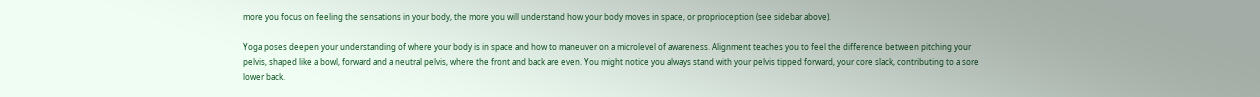more you focus on feeling the sensations in your body, the more you will understand how your body moves in space, or proprioception (see sidebar above).

Yoga poses deepen your understanding of where your body is in space and how to maneuver on a microlevel of awareness. Alignment teaches you to feel the difference between pitching your pelvis, shaped like a bowl, forward and a neutral pelvis, where the front and back are even. You might notice you always stand with your pelvis tipped forward, your core slack, contributing to a sore lower back.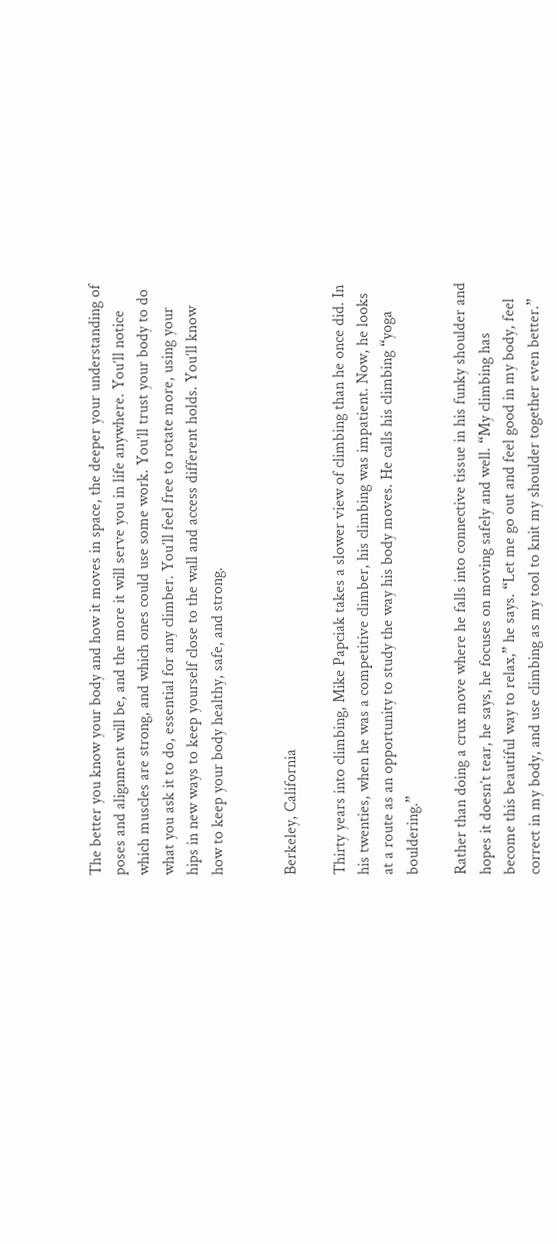The better you know your body and how it moves in space, the deeper your understanding of poses and alignment will be, and the more it will serve you in life anywhere. You’ll notice which muscles are strong, and which ones could use some work. You’ll trust your body to do what you ask it to do, essential for any climber. You’ll feel free to rotate more, using your hips in new ways to keep yourself close to the wall and access different holds. You’ll know how to keep your body healthy, safe, and strong.


Berkeley, California

Thirty years into climbing, Mike Papciak takes a slower view of climbing than he once did. In his twenties, when he was a competitive climber, his climbing was impatient. Now, he looks at a route as an opportunity to study the way his body moves. He calls his climbing “yoga bouldering.”

Rather than doing a crux move where he falls into connective tissue in his funky shoulder and hopes it doesn’t tear, he says, he focuses on moving safely and well. “My climbing has become this beautiful way to relax,” he says. “Let me go out and feel good in my body, feel correct in my body, and use climbing as my tool to knit my shoulder together even better.”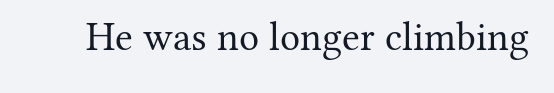He was no longer climbing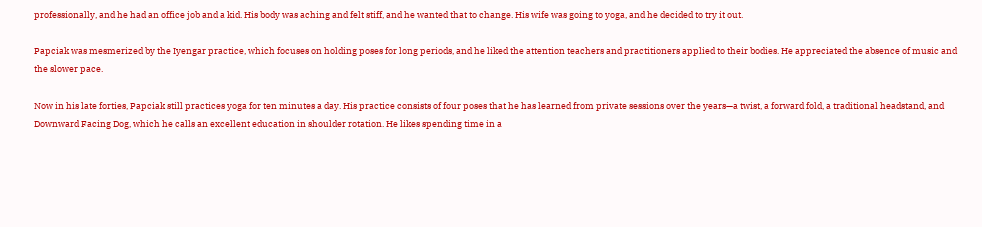professionally, and he had an office job and a kid. His body was aching and felt stiff, and he wanted that to change. His wife was going to yoga, and he decided to try it out.

Papciak was mesmerized by the Iyengar practice, which focuses on holding poses for long periods, and he liked the attention teachers and practitioners applied to their bodies. He appreciated the absence of music and the slower pace.

Now in his late forties, Papciak still practices yoga for ten minutes a day. His practice consists of four poses that he has learned from private sessions over the years—a twist, a forward fold, a traditional headstand, and Downward Facing Dog, which he calls an excellent education in shoulder rotation. He likes spending time in a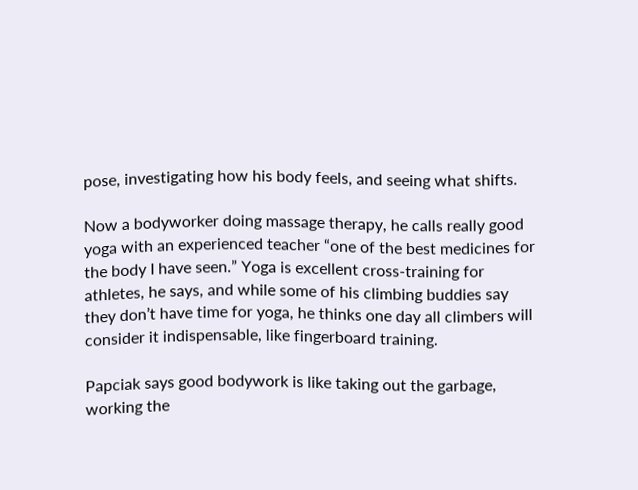pose, investigating how his body feels, and seeing what shifts.

Now a bodyworker doing massage therapy, he calls really good yoga with an experienced teacher “one of the best medicines for the body I have seen.” Yoga is excellent cross-training for athletes, he says, and while some of his climbing buddies say they don’t have time for yoga, he thinks one day all climbers will consider it indispensable, like fingerboard training.

Papciak says good bodywork is like taking out the garbage, working the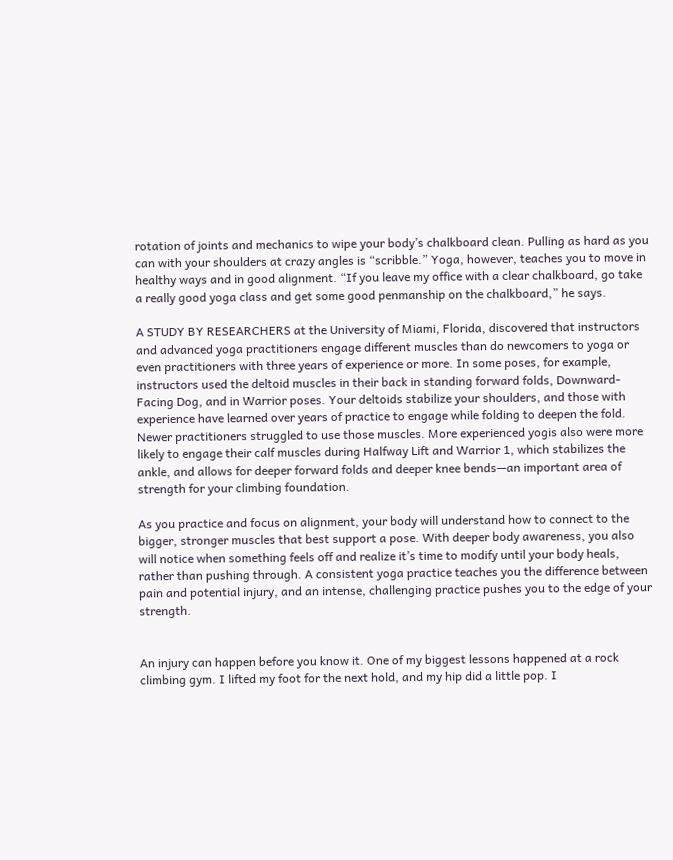rotation of joints and mechanics to wipe your body’s chalkboard clean. Pulling as hard as you can with your shoulders at crazy angles is “scribble.” Yoga, however, teaches you to move in healthy ways and in good alignment. “If you leave my office with a clear chalkboard, go take a really good yoga class and get some good penmanship on the chalkboard,” he says.

A STUDY BY RESEARCHERS at the University of Miami, Florida, discovered that instructors and advanced yoga practitioners engage different muscles than do newcomers to yoga or even practitioners with three years of experience or more. In some poses, for example, instructors used the deltoid muscles in their back in standing forward folds, Downward-Facing Dog, and in Warrior poses. Your deltoids stabilize your shoulders, and those with experience have learned over years of practice to engage while folding to deepen the fold. Newer practitioners struggled to use those muscles. More experienced yogis also were more likely to engage their calf muscles during Halfway Lift and Warrior 1, which stabilizes the ankle, and allows for deeper forward folds and deeper knee bends—an important area of strength for your climbing foundation.

As you practice and focus on alignment, your body will understand how to connect to the bigger, stronger muscles that best support a pose. With deeper body awareness, you also will notice when something feels off and realize it’s time to modify until your body heals, rather than pushing through. A consistent yoga practice teaches you the difference between pain and potential injury, and an intense, challenging practice pushes you to the edge of your strength.


An injury can happen before you know it. One of my biggest lessons happened at a rock climbing gym. I lifted my foot for the next hold, and my hip did a little pop. I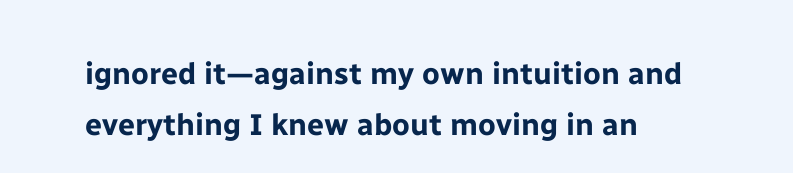ignored it—against my own intuition and everything I knew about moving in an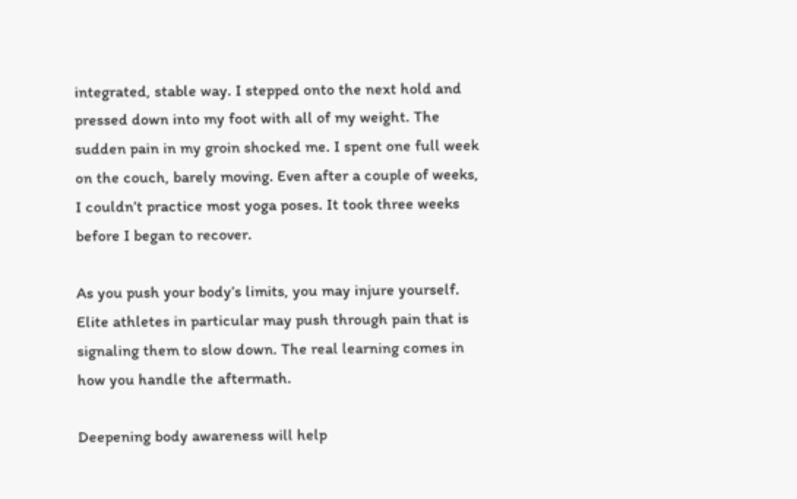integrated, stable way. I stepped onto the next hold and pressed down into my foot with all of my weight. The sudden pain in my groin shocked me. I spent one full week on the couch, barely moving. Even after a couple of weeks, I couldn’t practice most yoga poses. It took three weeks before I began to recover.

As you push your body’s limits, you may injure yourself. Elite athletes in particular may push through pain that is signaling them to slow down. The real learning comes in how you handle the aftermath.

Deepening body awareness will help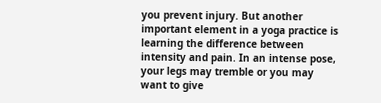you prevent injury. But another important element in a yoga practice is learning the difference between intensity and pain. In an intense pose, your legs may tremble or you may want to give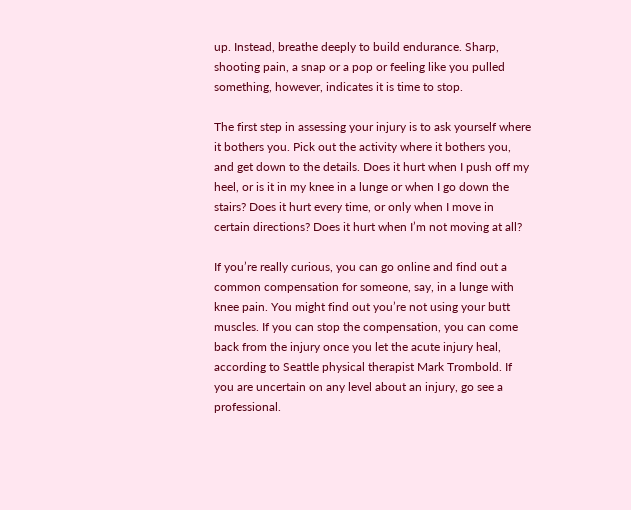up. Instead, breathe deeply to build endurance. Sharp, shooting pain, a snap or a pop or feeling like you pulled something, however, indicates it is time to stop.

The first step in assessing your injury is to ask yourself where it bothers you. Pick out the activity where it bothers you, and get down to the details. Does it hurt when I push off my heel, or is it in my knee in a lunge or when I go down the stairs? Does it hurt every time, or only when I move in certain directions? Does it hurt when I’m not moving at all?

If you’re really curious, you can go online and find out a common compensation for someone, say, in a lunge with knee pain. You might find out you’re not using your butt muscles. If you can stop the compensation, you can come back from the injury once you let the acute injury heal, according to Seattle physical therapist Mark Trombold. If you are uncertain on any level about an injury, go see a professional.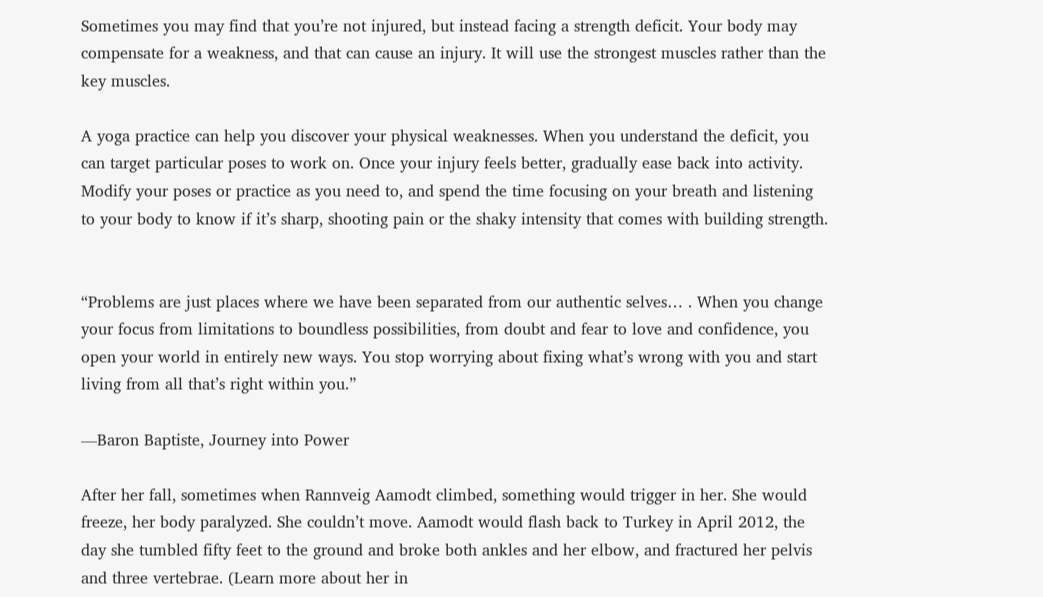Sometimes you may find that you’re not injured, but instead facing a strength deficit. Your body may compensate for a weakness, and that can cause an injury. It will use the strongest muscles rather than the key muscles.

A yoga practice can help you discover your physical weaknesses. When you understand the deficit, you can target particular poses to work on. Once your injury feels better, gradually ease back into activity. Modify your poses or practice as you need to, and spend the time focusing on your breath and listening to your body to know if it’s sharp, shooting pain or the shaky intensity that comes with building strength.


“Problems are just places where we have been separated from our authentic selves… . When you change your focus from limitations to boundless possibilities, from doubt and fear to love and confidence, you open your world in entirely new ways. You stop worrying about fixing what’s wrong with you and start living from all that’s right within you.”

—Baron Baptiste, Journey into Power

After her fall, sometimes when Rannveig Aamodt climbed, something would trigger in her. She would freeze, her body paralyzed. She couldn’t move. Aamodt would flash back to Turkey in April 2012, the day she tumbled fifty feet to the ground and broke both ankles and her elbow, and fractured her pelvis and three vertebrae. (Learn more about her in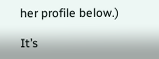her profile below.)

It’s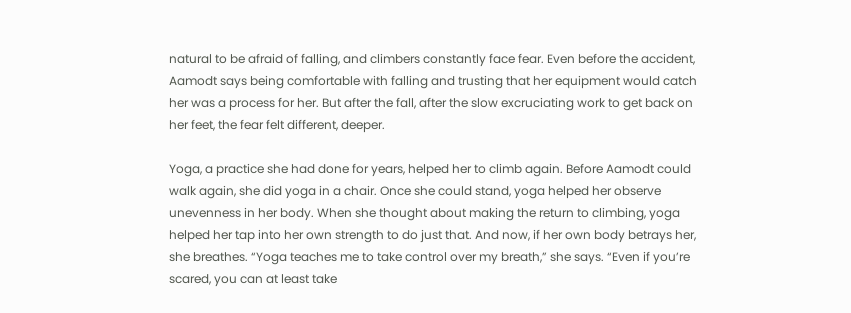natural to be afraid of falling, and climbers constantly face fear. Even before the accident, Aamodt says being comfortable with falling and trusting that her equipment would catch her was a process for her. But after the fall, after the slow excruciating work to get back on her feet, the fear felt different, deeper.

Yoga, a practice she had done for years, helped her to climb again. Before Aamodt could walk again, she did yoga in a chair. Once she could stand, yoga helped her observe unevenness in her body. When she thought about making the return to climbing, yoga helped her tap into her own strength to do just that. And now, if her own body betrays her, she breathes. “Yoga teaches me to take control over my breath,” she says. “Even if you’re scared, you can at least take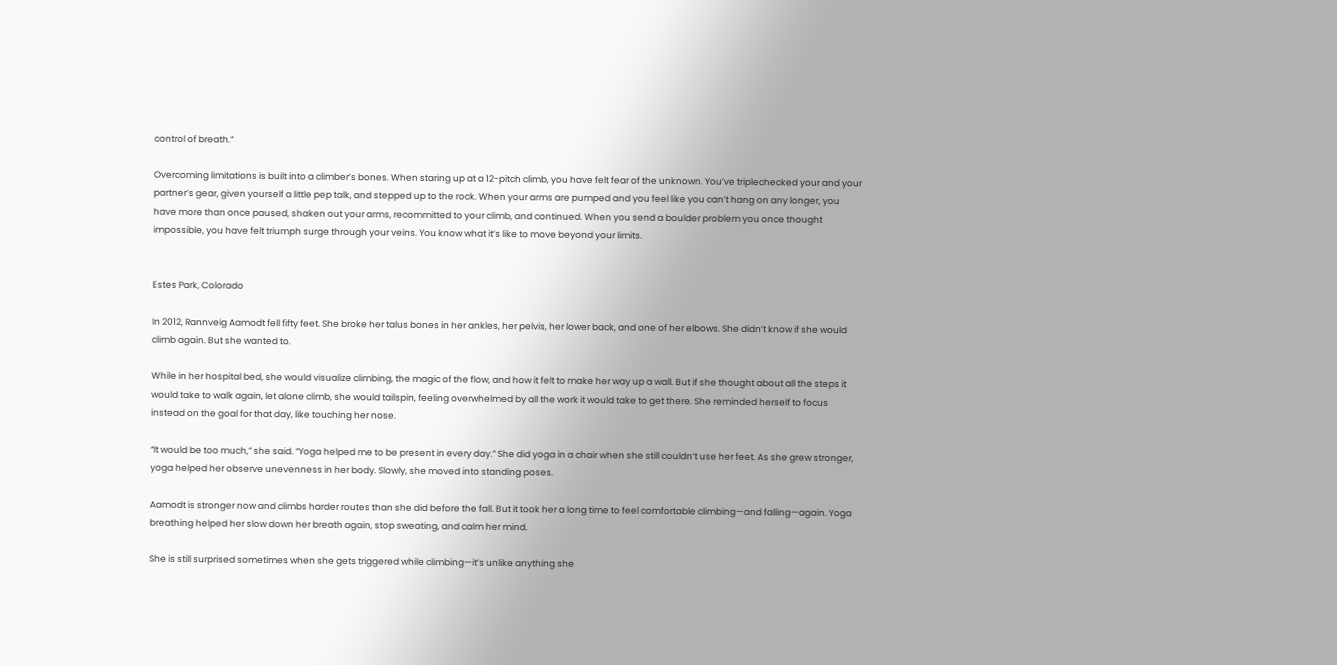control of breath.”

Overcoming limitations is built into a climber’s bones. When staring up at a 12-pitch climb, you have felt fear of the unknown. You’ve triplechecked your and your partner’s gear, given yourself a little pep talk, and stepped up to the rock. When your arms are pumped and you feel like you can’t hang on any longer, you have more than once paused, shaken out your arms, recommitted to your climb, and continued. When you send a boulder problem you once thought impossible, you have felt triumph surge through your veins. You know what it’s like to move beyond your limits.


Estes Park, Colorado

In 2012, Rannveig Aamodt fell fifty feet. She broke her talus bones in her ankles, her pelvis, her lower back, and one of her elbows. She didn’t know if she would climb again. But she wanted to.

While in her hospital bed, she would visualize climbing, the magic of the flow, and how it felt to make her way up a wall. But if she thought about all the steps it would take to walk again, let alone climb, she would tailspin, feeling overwhelmed by all the work it would take to get there. She reminded herself to focus instead on the goal for that day, like touching her nose.

“It would be too much,” she said. “Yoga helped me to be present in every day.” She did yoga in a chair when she still couldn’t use her feet. As she grew stronger, yoga helped her observe unevenness in her body. Slowly, she moved into standing poses.

Aamodt is stronger now and climbs harder routes than she did before the fall. But it took her a long time to feel comfortable climbing—and falling—again. Yoga breathing helped her slow down her breath again, stop sweating, and calm her mind.

She is still surprised sometimes when she gets triggered while climbing—it’s unlike anything she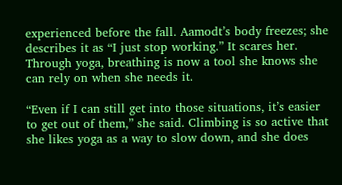experienced before the fall. Aamodt’s body freezes; she describes it as “I just stop working.” It scares her. Through yoga, breathing is now a tool she knows she can rely on when she needs it.

“Even if I can still get into those situations, it’s easier to get out of them,” she said. Climbing is so active that she likes yoga as a way to slow down, and she does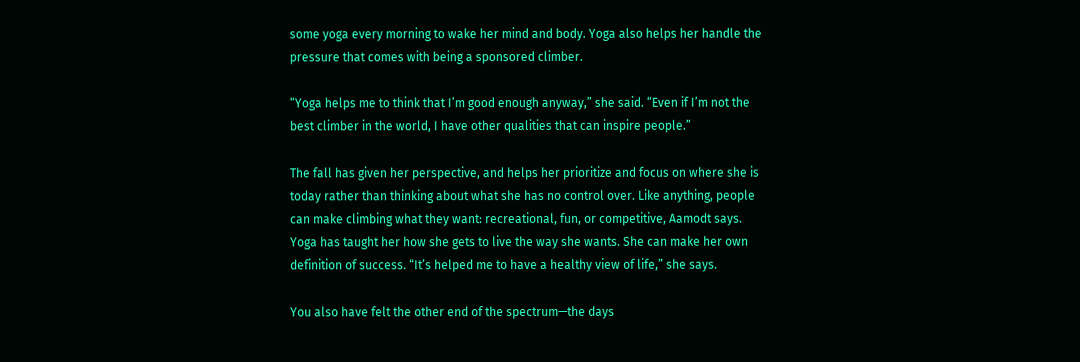some yoga every morning to wake her mind and body. Yoga also helps her handle the pressure that comes with being a sponsored climber.

“Yoga helps me to think that I’m good enough anyway,” she said. “Even if I’m not the best climber in the world, I have other qualities that can inspire people.”

The fall has given her perspective, and helps her prioritize and focus on where she is today rather than thinking about what she has no control over. Like anything, people can make climbing what they want: recreational, fun, or competitive, Aamodt says. Yoga has taught her how she gets to live the way she wants. She can make her own definition of success. “It’s helped me to have a healthy view of life,” she says.

You also have felt the other end of the spectrum—the days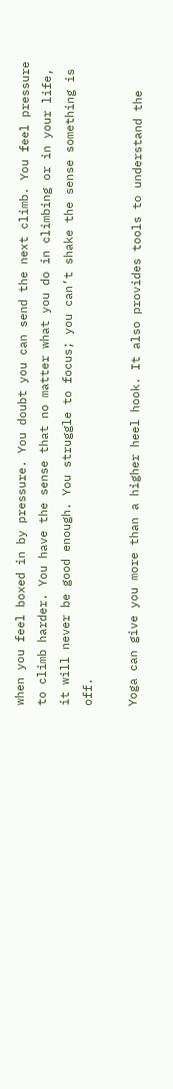when you feel boxed in by pressure. You doubt you can send the next climb. You feel pressure to climb harder. You have the sense that no matter what you do in climbing or in your life, it will never be good enough. You struggle to focus; you can’t shake the sense something is off.

Yoga can give you more than a higher heel hook. It also provides tools to understand the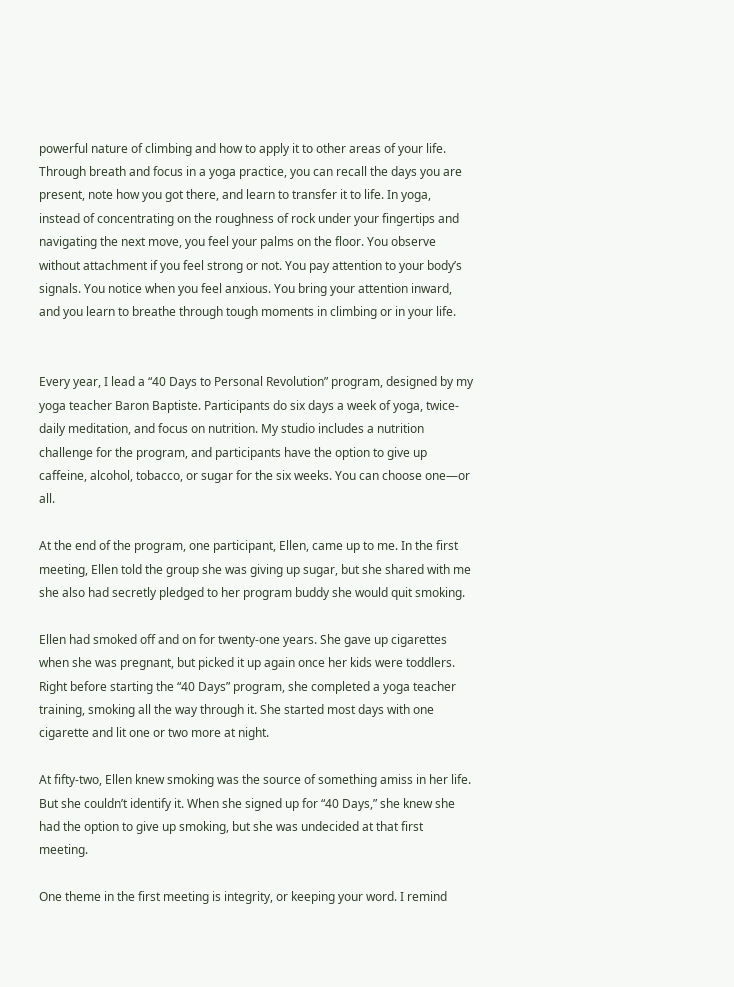powerful nature of climbing and how to apply it to other areas of your life. Through breath and focus in a yoga practice, you can recall the days you are present, note how you got there, and learn to transfer it to life. In yoga, instead of concentrating on the roughness of rock under your fingertips and navigating the next move, you feel your palms on the floor. You observe without attachment if you feel strong or not. You pay attention to your body’s signals. You notice when you feel anxious. You bring your attention inward, and you learn to breathe through tough moments in climbing or in your life.


Every year, I lead a “40 Days to Personal Revolution” program, designed by my yoga teacher Baron Baptiste. Participants do six days a week of yoga, twice-daily meditation, and focus on nutrition. My studio includes a nutrition challenge for the program, and participants have the option to give up caffeine, alcohol, tobacco, or sugar for the six weeks. You can choose one—or all.

At the end of the program, one participant, Ellen, came up to me. In the first meeting, Ellen told the group she was giving up sugar, but she shared with me she also had secretly pledged to her program buddy she would quit smoking.

Ellen had smoked off and on for twenty-one years. She gave up cigarettes when she was pregnant, but picked it up again once her kids were toddlers. Right before starting the “40 Days” program, she completed a yoga teacher training, smoking all the way through it. She started most days with one cigarette and lit one or two more at night.

At fifty-two, Ellen knew smoking was the source of something amiss in her life. But she couldn’t identify it. When she signed up for “40 Days,” she knew she had the option to give up smoking, but she was undecided at that first meeting.

One theme in the first meeting is integrity, or keeping your word. I remind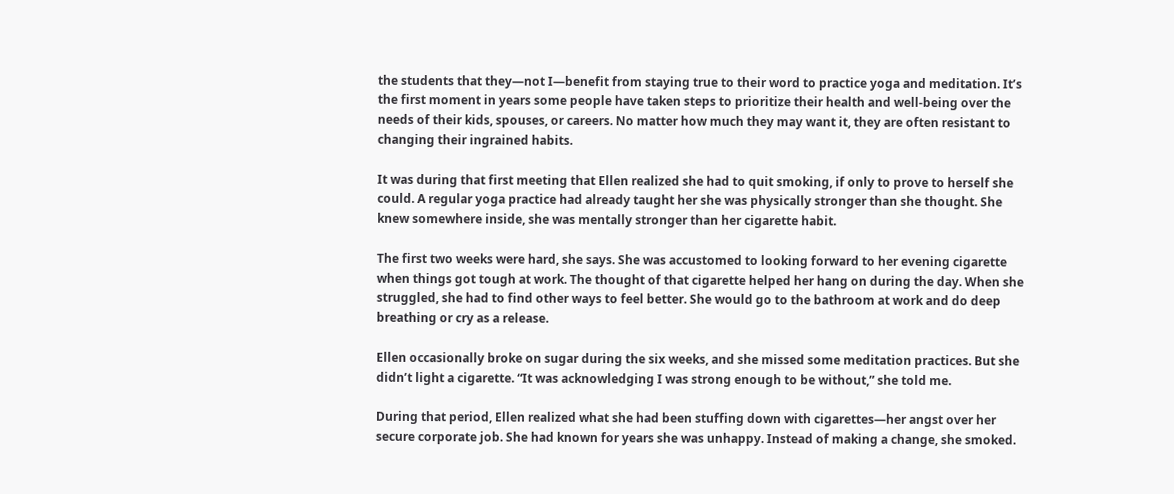the students that they—not I—benefit from staying true to their word to practice yoga and meditation. It’s the first moment in years some people have taken steps to prioritize their health and well-being over the needs of their kids, spouses, or careers. No matter how much they may want it, they are often resistant to changing their ingrained habits.

It was during that first meeting that Ellen realized she had to quit smoking, if only to prove to herself she could. A regular yoga practice had already taught her she was physically stronger than she thought. She knew somewhere inside, she was mentally stronger than her cigarette habit.

The first two weeks were hard, she says. She was accustomed to looking forward to her evening cigarette when things got tough at work. The thought of that cigarette helped her hang on during the day. When she struggled, she had to find other ways to feel better. She would go to the bathroom at work and do deep breathing or cry as a release.

Ellen occasionally broke on sugar during the six weeks, and she missed some meditation practices. But she didn’t light a cigarette. “It was acknowledging I was strong enough to be without,” she told me.

During that period, Ellen realized what she had been stuffing down with cigarettes—her angst over her secure corporate job. She had known for years she was unhappy. Instead of making a change, she smoked.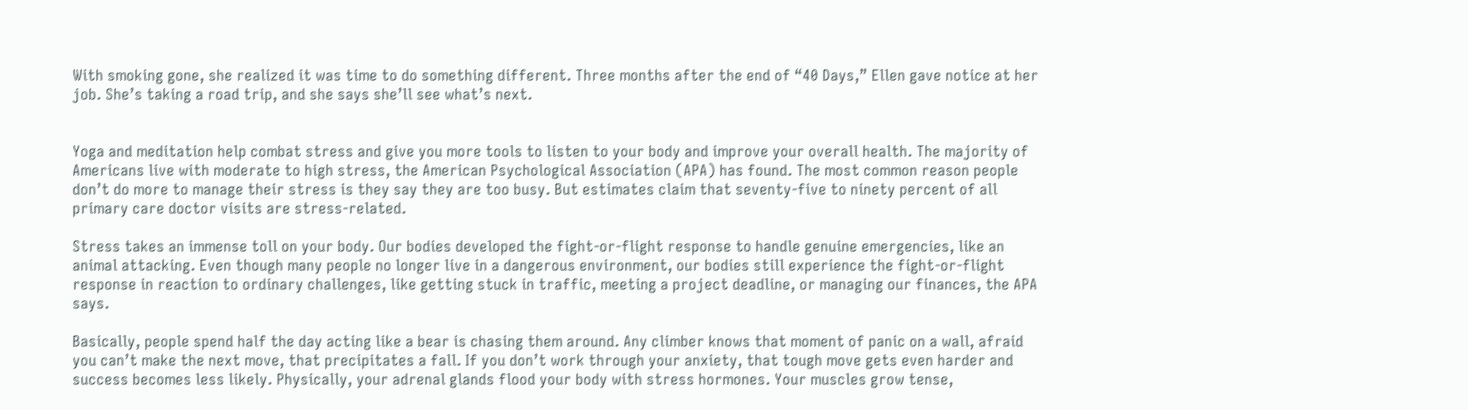With smoking gone, she realized it was time to do something different. Three months after the end of “40 Days,” Ellen gave notice at her job. She’s taking a road trip, and she says she’ll see what’s next.


Yoga and meditation help combat stress and give you more tools to listen to your body and improve your overall health. The majority of Americans live with moderate to high stress, the American Psychological Association (APA) has found. The most common reason people don’t do more to manage their stress is they say they are too busy. But estimates claim that seventy-five to ninety percent of all primary care doctor visits are stress-related.

Stress takes an immense toll on your body. Our bodies developed the fight-or-flight response to handle genuine emergencies, like an animal attacking. Even though many people no longer live in a dangerous environment, our bodies still experience the fight-or-flight response in reaction to ordinary challenges, like getting stuck in traffic, meeting a project deadline, or managing our finances, the APA says.

Basically, people spend half the day acting like a bear is chasing them around. Any climber knows that moment of panic on a wall, afraid you can’t make the next move, that precipitates a fall. If you don’t work through your anxiety, that tough move gets even harder and success becomes less likely. Physically, your adrenal glands flood your body with stress hormones. Your muscles grow tense,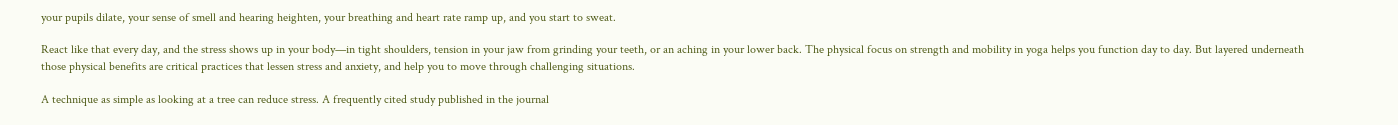your pupils dilate, your sense of smell and hearing heighten, your breathing and heart rate ramp up, and you start to sweat.

React like that every day, and the stress shows up in your body—in tight shoulders, tension in your jaw from grinding your teeth, or an aching in your lower back. The physical focus on strength and mobility in yoga helps you function day to day. But layered underneath those physical benefits are critical practices that lessen stress and anxiety, and help you to move through challenging situations.

A technique as simple as looking at a tree can reduce stress. A frequently cited study published in the journal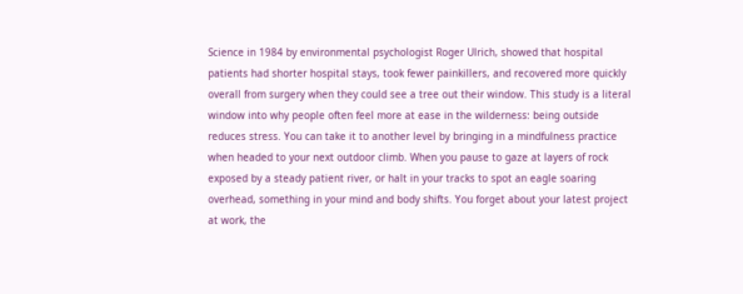Science in 1984 by environmental psychologist Roger Ulrich, showed that hospital patients had shorter hospital stays, took fewer painkillers, and recovered more quickly overall from surgery when they could see a tree out their window. This study is a literal window into why people often feel more at ease in the wilderness: being outside reduces stress. You can take it to another level by bringing in a mindfulness practice when headed to your next outdoor climb. When you pause to gaze at layers of rock exposed by a steady patient river, or halt in your tracks to spot an eagle soaring overhead, something in your mind and body shifts. You forget about your latest project at work, the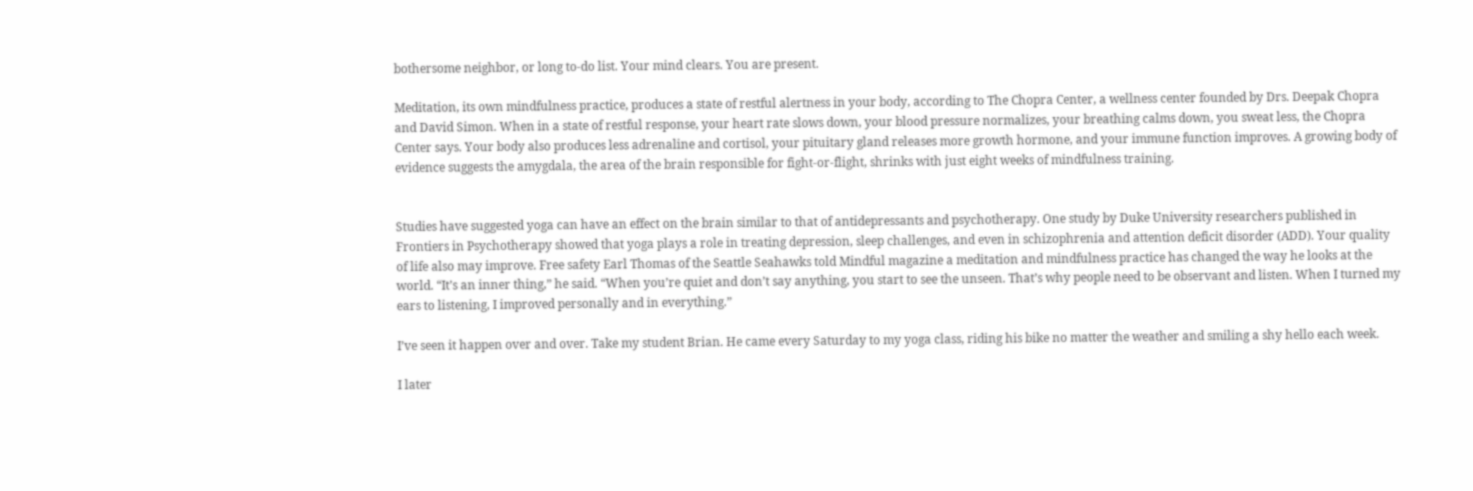bothersome neighbor, or long to-do list. Your mind clears. You are present.

Meditation, its own mindfulness practice, produces a state of restful alertness in your body, according to The Chopra Center, a wellness center founded by Drs. Deepak Chopra and David Simon. When in a state of restful response, your heart rate slows down, your blood pressure normalizes, your breathing calms down, you sweat less, the Chopra Center says. Your body also produces less adrenaline and cortisol, your pituitary gland releases more growth hormone, and your immune function improves. A growing body of evidence suggests the amygdala, the area of the brain responsible for fight-or-flight, shrinks with just eight weeks of mindfulness training.


Studies have suggested yoga can have an effect on the brain similar to that of antidepressants and psychotherapy. One study by Duke University researchers published in Frontiers in Psychotherapy showed that yoga plays a role in treating depression, sleep challenges, and even in schizophrenia and attention deficit disorder (ADD). Your quality of life also may improve. Free safety Earl Thomas of the Seattle Seahawks told Mindful magazine a meditation and mindfulness practice has changed the way he looks at the world. “It’s an inner thing,” he said. “When you’re quiet and don’t say anything, you start to see the unseen. That’s why people need to be observant and listen. When I turned my ears to listening, I improved personally and in everything.”

I’ve seen it happen over and over. Take my student Brian. He came every Saturday to my yoga class, riding his bike no matter the weather and smiling a shy hello each week.

I later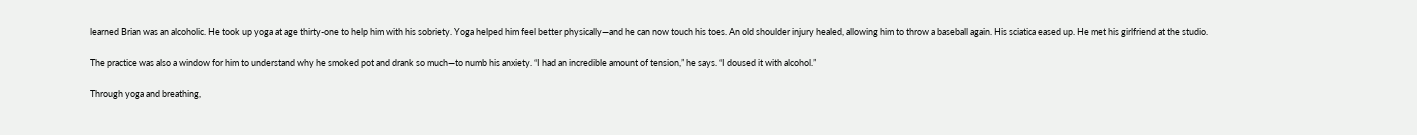learned Brian was an alcoholic. He took up yoga at age thirty-one to help him with his sobriety. Yoga helped him feel better physically—and he can now touch his toes. An old shoulder injury healed, allowing him to throw a baseball again. His sciatica eased up. He met his girlfriend at the studio.

The practice was also a window for him to understand why he smoked pot and drank so much—to numb his anxiety. “I had an incredible amount of tension,” he says. “I doused it with alcohol.”

Through yoga and breathing,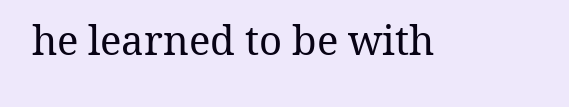he learned to be with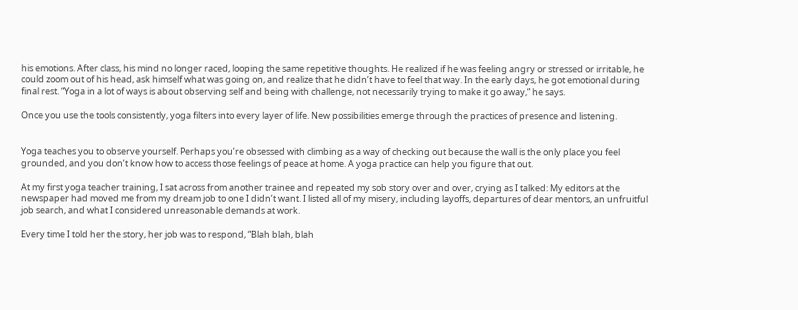his emotions. After class, his mind no longer raced, looping the same repetitive thoughts. He realized if he was feeling angry or stressed or irritable, he could zoom out of his head, ask himself what was going on, and realize that he didn’t have to feel that way. In the early days, he got emotional during final rest. “Yoga in a lot of ways is about observing self and being with challenge, not necessarily trying to make it go away,” he says.

Once you use the tools consistently, yoga filters into every layer of life. New possibilities emerge through the practices of presence and listening.


Yoga teaches you to observe yourself. Perhaps you’re obsessed with climbing as a way of checking out because the wall is the only place you feel grounded, and you don’t know how to access those feelings of peace at home. A yoga practice can help you figure that out.

At my first yoga teacher training, I sat across from another trainee and repeated my sob story over and over, crying as I talked: My editors at the newspaper had moved me from my dream job to one I didn’t want. I listed all of my misery, including layoffs, departures of dear mentors, an unfruitful job search, and what I considered unreasonable demands at work.

Every time I told her the story, her job was to respond, “Blah blah, blah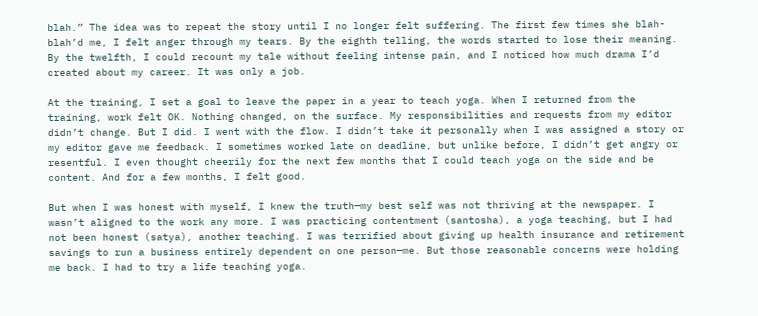blah.” The idea was to repeat the story until I no longer felt suffering. The first few times she blah-blah’d me, I felt anger through my tears. By the eighth telling, the words started to lose their meaning. By the twelfth, I could recount my tale without feeling intense pain, and I noticed how much drama I’d created about my career. It was only a job.

At the training, I set a goal to leave the paper in a year to teach yoga. When I returned from the training, work felt OK. Nothing changed, on the surface. My responsibilities and requests from my editor didn’t change. But I did. I went with the flow. I didn’t take it personally when I was assigned a story or my editor gave me feedback. I sometimes worked late on deadline, but unlike before, I didn’t get angry or resentful. I even thought cheerily for the next few months that I could teach yoga on the side and be content. And for a few months, I felt good.

But when I was honest with myself, I knew the truth—my best self was not thriving at the newspaper. I wasn’t aligned to the work any more. I was practicing contentment (santosha), a yoga teaching, but I had not been honest (satya), another teaching. I was terrified about giving up health insurance and retirement savings to run a business entirely dependent on one person—me. But those reasonable concerns were holding me back. I had to try a life teaching yoga.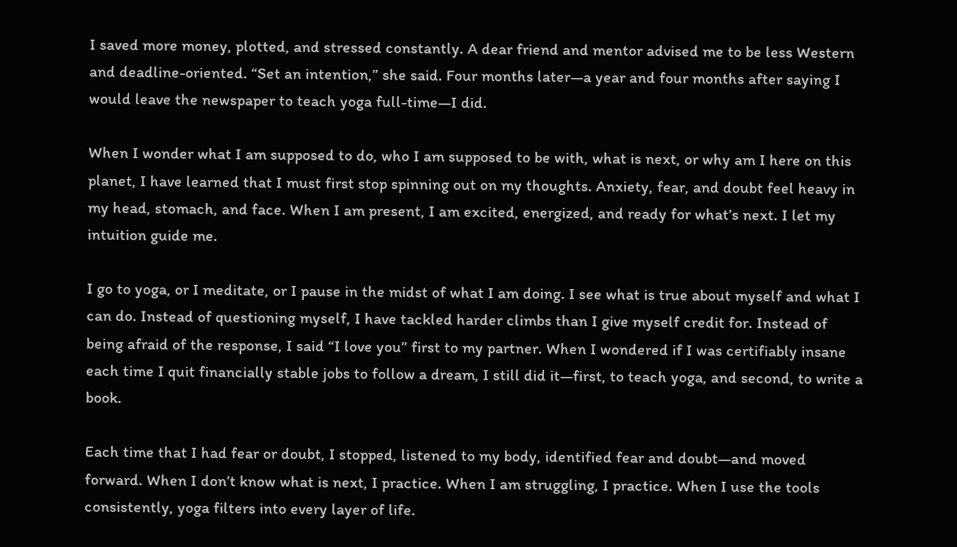I saved more money, plotted, and stressed constantly. A dear friend and mentor advised me to be less Western and deadline-oriented. “Set an intention,” she said. Four months later—a year and four months after saying I would leave the newspaper to teach yoga full-time—I did.

When I wonder what I am supposed to do, who I am supposed to be with, what is next, or why am I here on this planet, I have learned that I must first stop spinning out on my thoughts. Anxiety, fear, and doubt feel heavy in my head, stomach, and face. When I am present, I am excited, energized, and ready for what’s next. I let my intuition guide me.

I go to yoga, or I meditate, or I pause in the midst of what I am doing. I see what is true about myself and what I can do. Instead of questioning myself, I have tackled harder climbs than I give myself credit for. Instead of being afraid of the response, I said “I love you” first to my partner. When I wondered if I was certifiably insane each time I quit financially stable jobs to follow a dream, I still did it—first, to teach yoga, and second, to write a book.

Each time that I had fear or doubt, I stopped, listened to my body, identified fear and doubt—and moved forward. When I don’t know what is next, I practice. When I am struggling, I practice. When I use the tools consistently, yoga filters into every layer of life.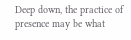Deep down, the practice of presence may be what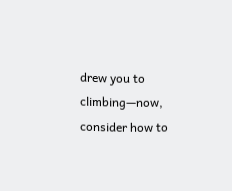drew you to climbing—now, consider how to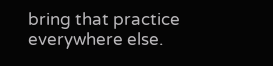bring that practice everywhere else.